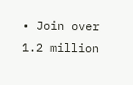• Join over 1.2 million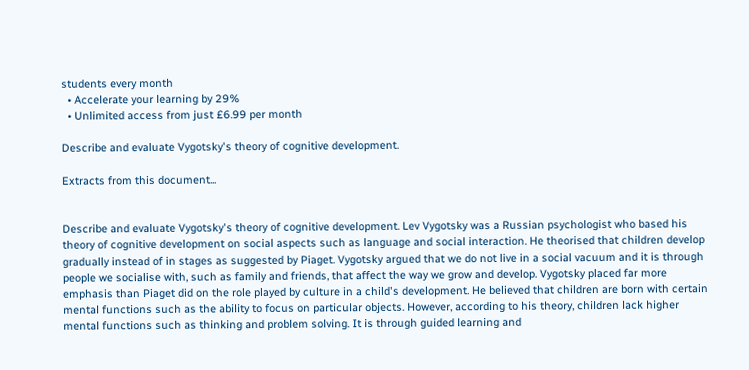students every month
  • Accelerate your learning by 29%
  • Unlimited access from just £6.99 per month

Describe and evaluate Vygotsky's theory of cognitive development.

Extracts from this document...


Describe and evaluate Vygotsky's theory of cognitive development. Lev Vygotsky was a Russian psychologist who based his theory of cognitive development on social aspects such as language and social interaction. He theorised that children develop gradually instead of in stages as suggested by Piaget. Vygotsky argued that we do not live in a social vacuum and it is through people we socialise with, such as family and friends, that affect the way we grow and develop. Vygotsky placed far more emphasis than Piaget did on the role played by culture in a child's development. He believed that children are born with certain mental functions such as the ability to focus on particular objects. However, according to his theory, children lack higher mental functions such as thinking and problem solving. It is through guided learning and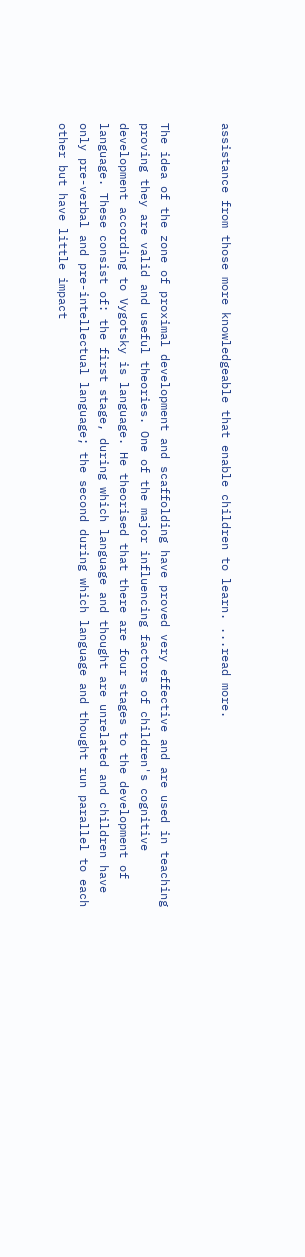assistance from those more knowledgeable that enable children to learn. ...read more.


The idea of the zone of proximal development and scaffolding have proved very effective and are used in teaching proving they are valid and useful theories. One of the major influencing factors of children's cognitive development according to Vygotsky is language. He theorised that there are four stages to the development of language. These consist of: the first stage, during which language and thought are unrelated and children have only pre-verbal and pre-intellectual language; the second during which language and thought run parallel to each other but have little impact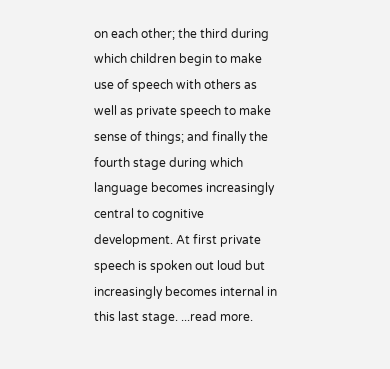on each other; the third during which children begin to make use of speech with others as well as private speech to make sense of things; and finally the fourth stage during which language becomes increasingly central to cognitive development. At first private speech is spoken out loud but increasingly becomes internal in this last stage. ...read more.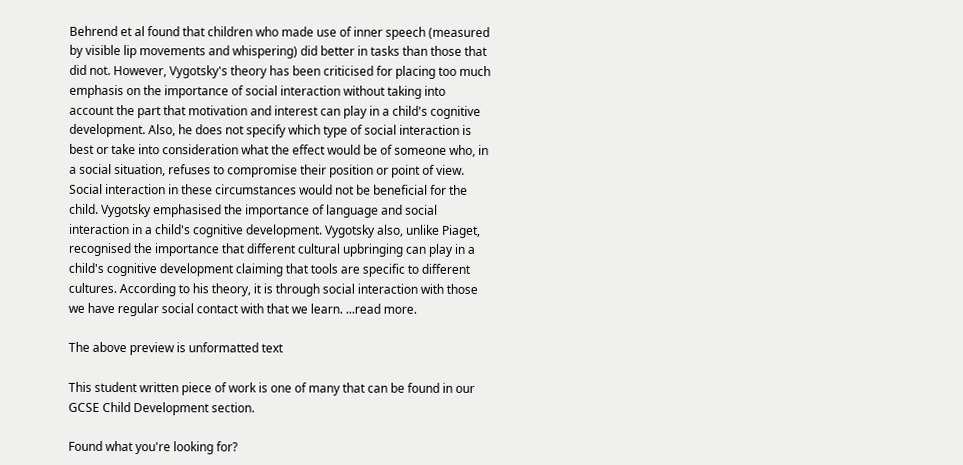Behrend et al found that children who made use of inner speech (measured by visible lip movements and whispering) did better in tasks than those that did not. However, Vygotsky's theory has been criticised for placing too much emphasis on the importance of social interaction without taking into account the part that motivation and interest can play in a child's cognitive development. Also, he does not specify which type of social interaction is best or take into consideration what the effect would be of someone who, in a social situation, refuses to compromise their position or point of view. Social interaction in these circumstances would not be beneficial for the child. Vygotsky emphasised the importance of language and social interaction in a child's cognitive development. Vygotsky also, unlike Piaget, recognised the importance that different cultural upbringing can play in a child's cognitive development claiming that tools are specific to different cultures. According to his theory, it is through social interaction with those we have regular social contact with that we learn. ...read more.

The above preview is unformatted text

This student written piece of work is one of many that can be found in our GCSE Child Development section.

Found what you're looking for?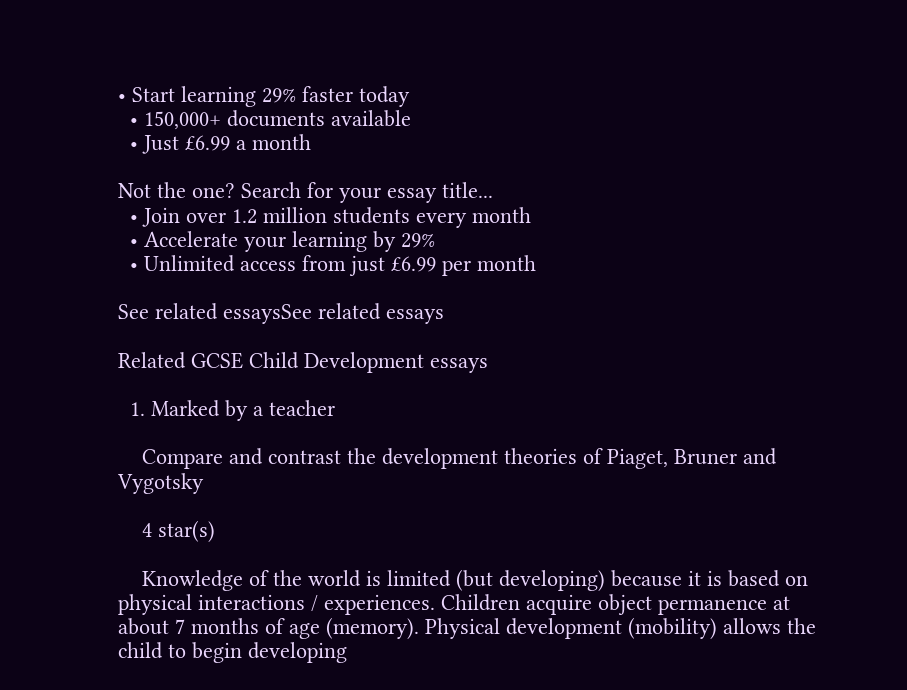• Start learning 29% faster today
  • 150,000+ documents available
  • Just £6.99 a month

Not the one? Search for your essay title...
  • Join over 1.2 million students every month
  • Accelerate your learning by 29%
  • Unlimited access from just £6.99 per month

See related essaysSee related essays

Related GCSE Child Development essays

  1. Marked by a teacher

    Compare and contrast the development theories of Piaget, Bruner and Vygotsky

    4 star(s)

    Knowledge of the world is limited (but developing) because it is based on physical interactions / experiences. Children acquire object permanence at about 7 months of age (memory). Physical development (mobility) allows the child to begin developing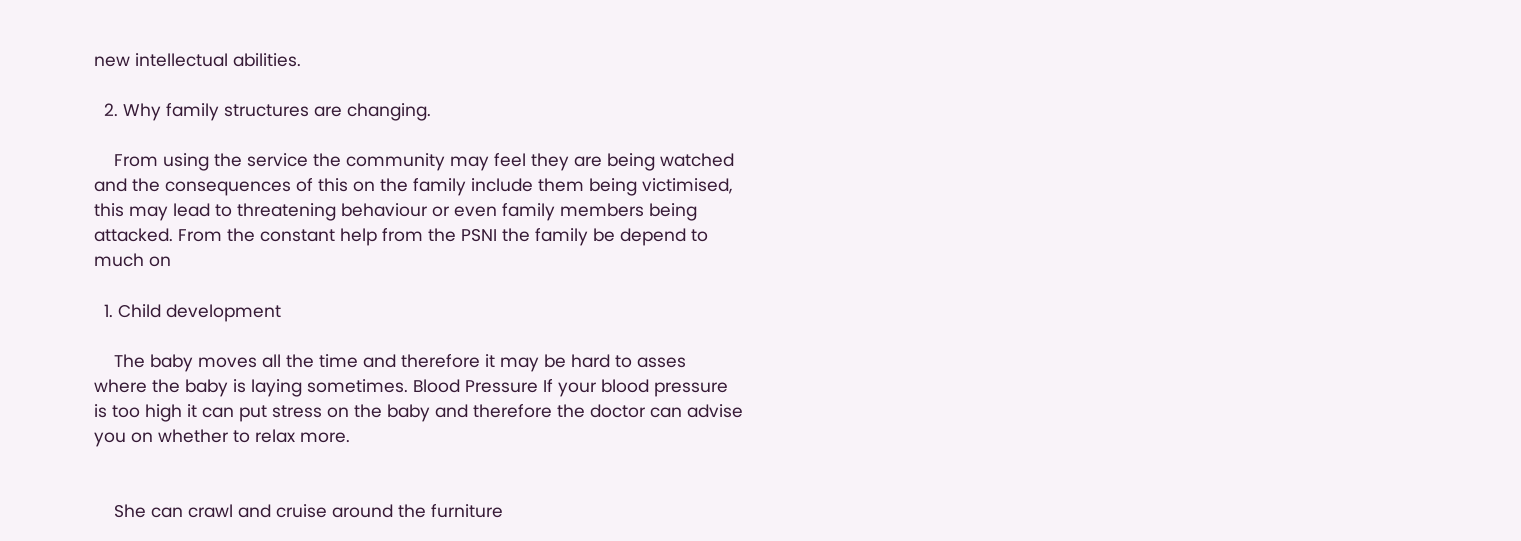new intellectual abilities.

  2. Why family structures are changing.

    From using the service the community may feel they are being watched and the consequences of this on the family include them being victimised, this may lead to threatening behaviour or even family members being attacked. From the constant help from the PSNI the family be depend to much on

  1. Child development

    The baby moves all the time and therefore it may be hard to asses where the baby is laying sometimes. Blood Pressure If your blood pressure is too high it can put stress on the baby and therefore the doctor can advise you on whether to relax more.


    She can crawl and cruise around the furniture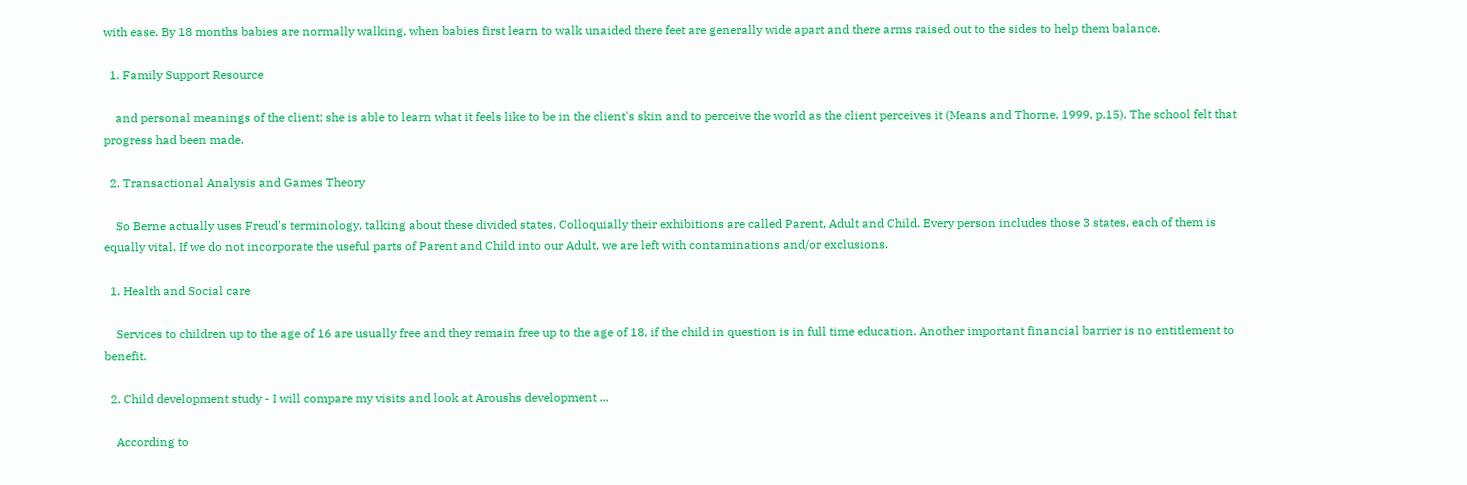with ease. By 18 months babies are normally walking, when babies first learn to walk unaided there feet are generally wide apart and there arms raised out to the sides to help them balance.

  1. Family Support Resource

    and personal meanings of the client; she is able to learn what it feels like to be in the client's skin and to perceive the world as the client perceives it (Means and Thorne, 1999, p.15). The school felt that progress had been made.

  2. Transactional Analysis and Games Theory

    So Berne actually uses Freud's terminology, talking about these divided states. Colloquially their exhibitions are called Parent, Adult and Child. Every person includes those 3 states, each of them is equally vital. If we do not incorporate the useful parts of Parent and Child into our Adult, we are left with contaminations and/or exclusions.

  1. Health and Social care

    Services to children up to the age of 16 are usually free and they remain free up to the age of 18, if the child in question is in full time education. Another important financial barrier is no entitlement to benefit.

  2. Child development study - I will compare my visits and look at Aroushs development ...

    According to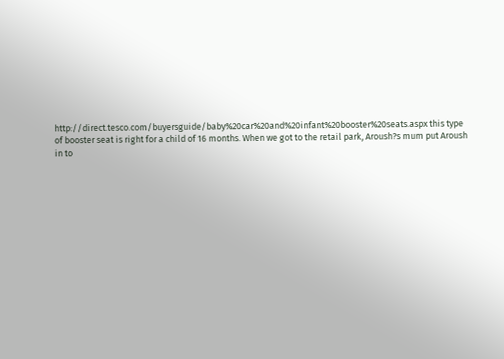http://direct.tesco.com/buyersguide/baby%20car%20and%20infant%20booster%20seats.aspx this type of booster seat is right for a child of 16 months. When we got to the retail park, Aroush?s mum put Aroush in to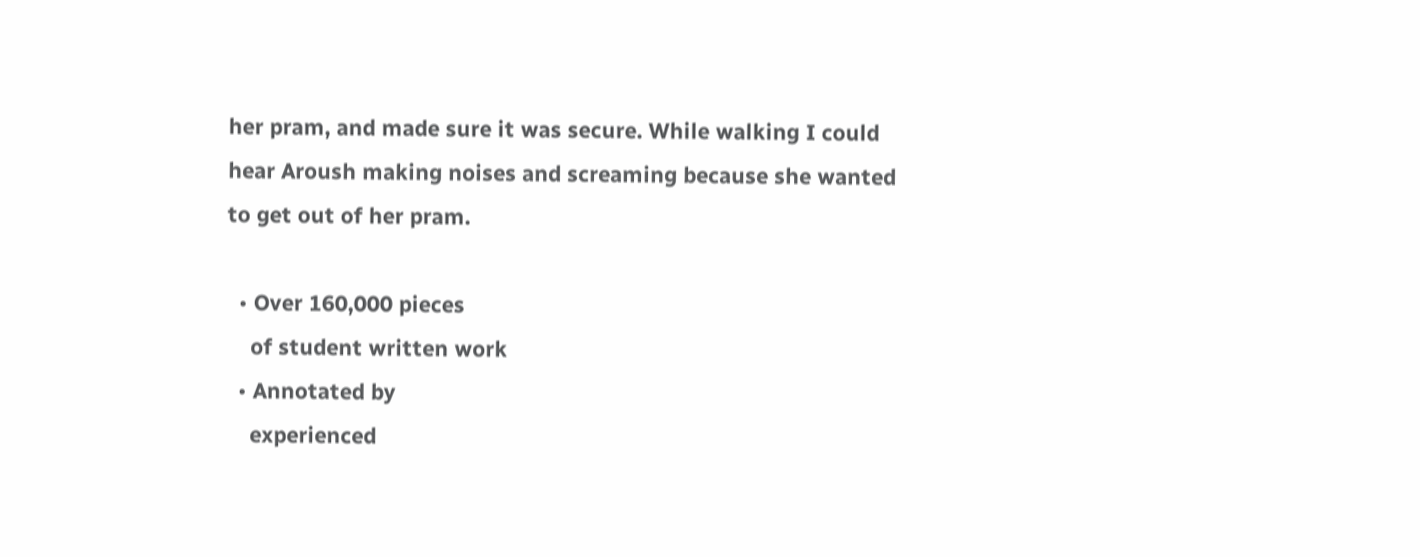her pram, and made sure it was secure. While walking I could hear Aroush making noises and screaming because she wanted to get out of her pram.

  • Over 160,000 pieces
    of student written work
  • Annotated by
    experienced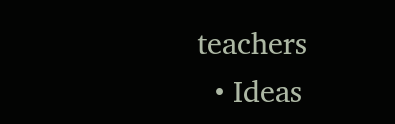teachers
  • Ideas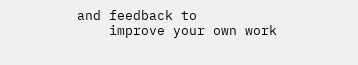and feedback to
    improve your own work